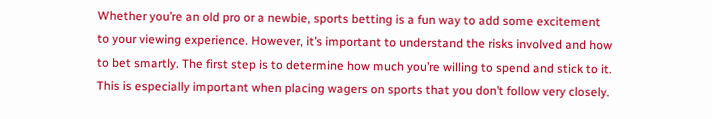Whether you’re an old pro or a newbie, sports betting is a fun way to add some excitement to your viewing experience. However, it’s important to understand the risks involved and how to bet smartly. The first step is to determine how much you’re willing to spend and stick to it. This is especially important when placing wagers on sports that you don’t follow very closely.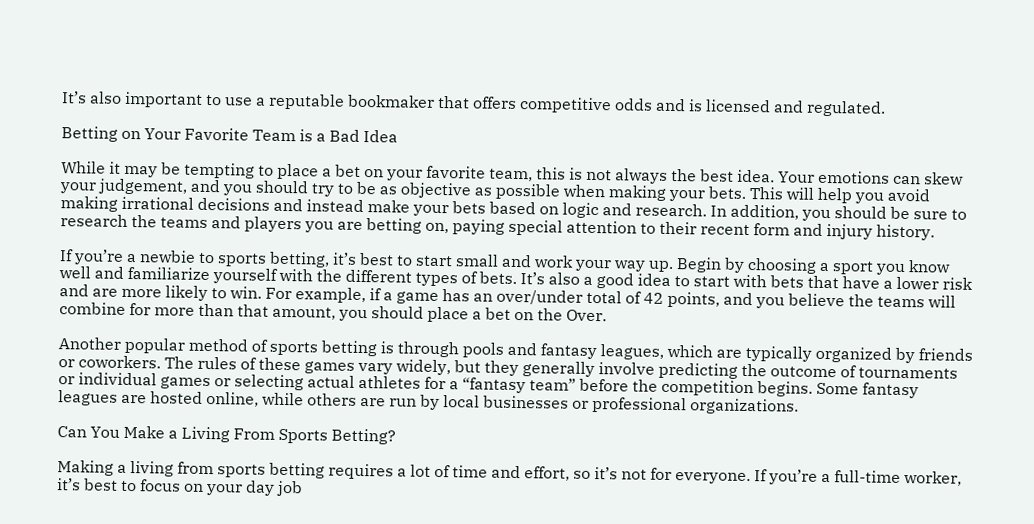It’s also important to use a reputable bookmaker that offers competitive odds and is licensed and regulated.

Betting on Your Favorite Team is a Bad Idea

While it may be tempting to place a bet on your favorite team, this is not always the best idea. Your emotions can skew your judgement, and you should try to be as objective as possible when making your bets. This will help you avoid making irrational decisions and instead make your bets based on logic and research. In addition, you should be sure to research the teams and players you are betting on, paying special attention to their recent form and injury history.

If you’re a newbie to sports betting, it’s best to start small and work your way up. Begin by choosing a sport you know well and familiarize yourself with the different types of bets. It’s also a good idea to start with bets that have a lower risk and are more likely to win. For example, if a game has an over/under total of 42 points, and you believe the teams will combine for more than that amount, you should place a bet on the Over.

Another popular method of sports betting is through pools and fantasy leagues, which are typically organized by friends or coworkers. The rules of these games vary widely, but they generally involve predicting the outcome of tournaments or individual games or selecting actual athletes for a “fantasy team” before the competition begins. Some fantasy leagues are hosted online, while others are run by local businesses or professional organizations.

Can You Make a Living From Sports Betting?

Making a living from sports betting requires a lot of time and effort, so it’s not for everyone. If you’re a full-time worker, it’s best to focus on your day job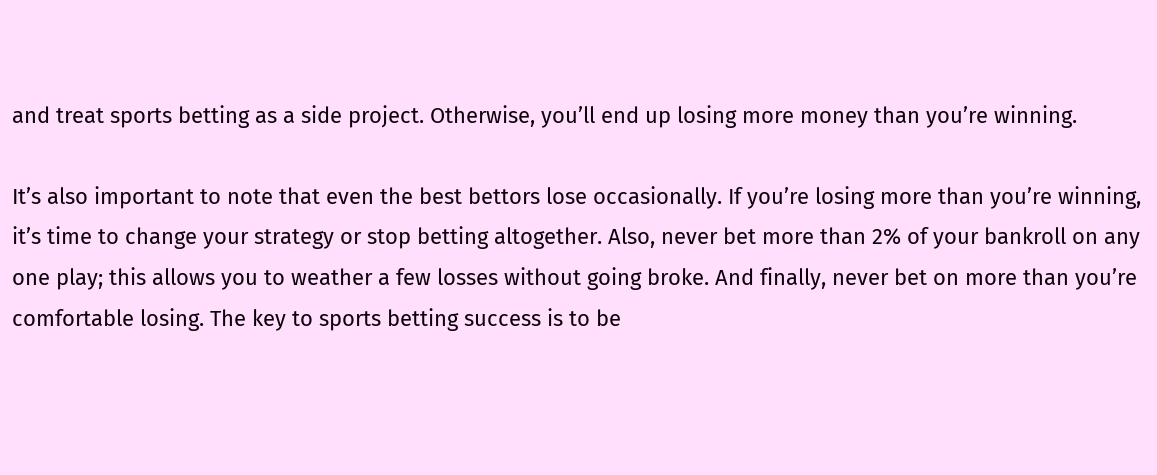and treat sports betting as a side project. Otherwise, you’ll end up losing more money than you’re winning.

It’s also important to note that even the best bettors lose occasionally. If you’re losing more than you’re winning, it’s time to change your strategy or stop betting altogether. Also, never bet more than 2% of your bankroll on any one play; this allows you to weather a few losses without going broke. And finally, never bet on more than you’re comfortable losing. The key to sports betting success is to be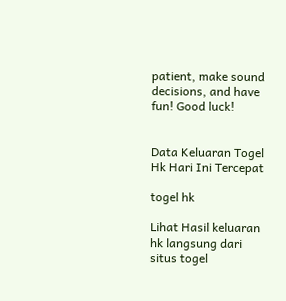patient, make sound decisions, and have fun! Good luck!


Data Keluaran Togel Hk Hari Ini Tercepat

togel hk

Lihat Hasil keluaran hk langsung dari situs togel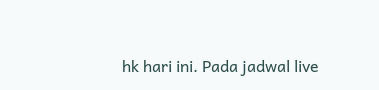hk hari ini. Pada jadwal live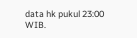data hk pukul 23:00 WIB.